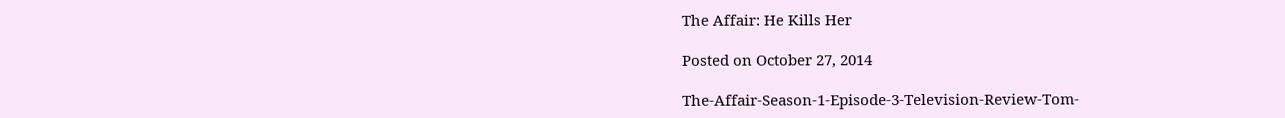The Affair: He Kills Her

Posted on October 27, 2014

The-Affair-Season-1-Episode-3-Television-Review-Tom-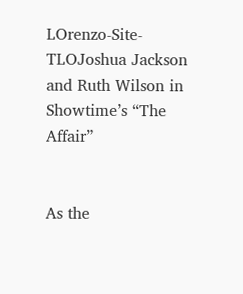LOrenzo-Site-TLOJoshua Jackson and Ruth Wilson in Showtime’s “The Affair”


As the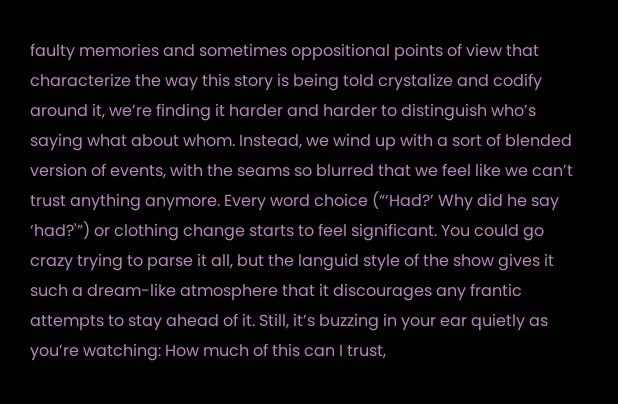faulty memories and sometimes oppositional points of view that characterize the way this story is being told crystalize and codify around it, we’re finding it harder and harder to distinguish who’s saying what about whom. Instead, we wind up with a sort of blended version of events, with the seams so blurred that we feel like we can’t trust anything anymore. Every word choice (“‘Had?’ Why did he say ‘had?'”) or clothing change starts to feel significant. You could go crazy trying to parse it all, but the languid style of the show gives it such a dream-like atmosphere that it discourages any frantic attempts to stay ahead of it. Still, it’s buzzing in your ear quietly as you’re watching: How much of this can I trust,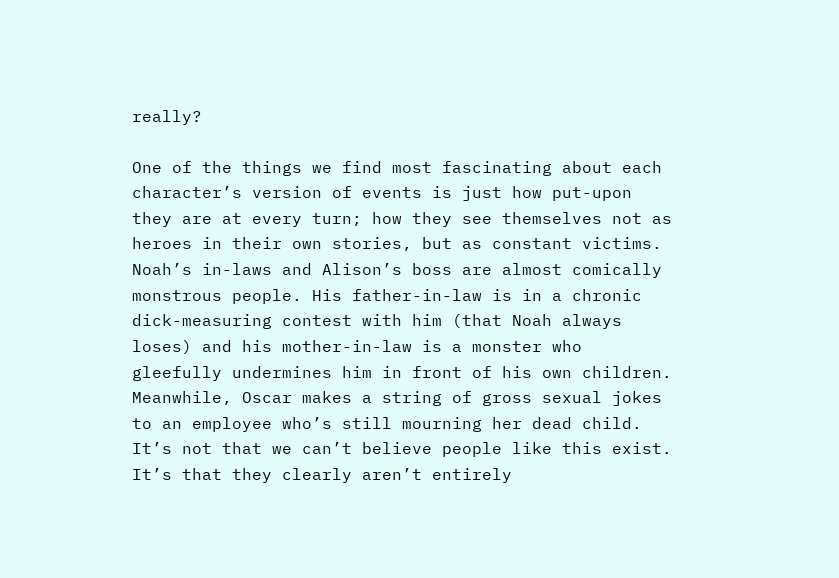really?

One of the things we find most fascinating about each character’s version of events is just how put-upon they are at every turn; how they see themselves not as heroes in their own stories, but as constant victims. Noah’s in-laws and Alison’s boss are almost comically monstrous people. His father-in-law is in a chronic dick-measuring contest with him (that Noah always loses) and his mother-in-law is a monster who gleefully undermines him in front of his own children. Meanwhile, Oscar makes a string of gross sexual jokes to an employee who’s still mourning her dead child. It’s not that we can’t believe people like this exist. It’s that they clearly aren’t entirely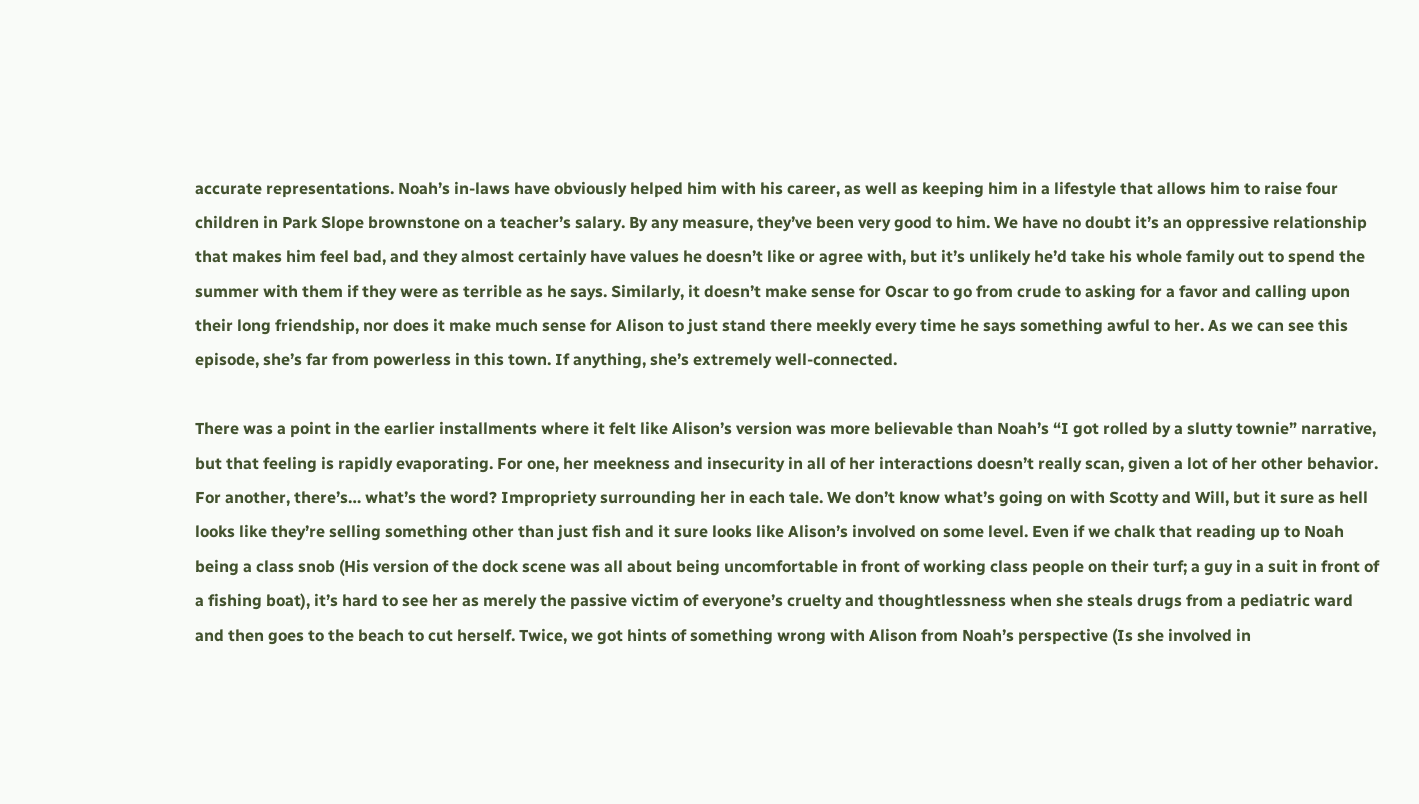accurate representations. Noah’s in-laws have obviously helped him with his career, as well as keeping him in a lifestyle that allows him to raise four children in Park Slope brownstone on a teacher’s salary. By any measure, they’ve been very good to him. We have no doubt it’s an oppressive relationship that makes him feel bad, and they almost certainly have values he doesn’t like or agree with, but it’s unlikely he’d take his whole family out to spend the summer with them if they were as terrible as he says. Similarly, it doesn’t make sense for Oscar to go from crude to asking for a favor and calling upon their long friendship, nor does it make much sense for Alison to just stand there meekly every time he says something awful to her. As we can see this episode, she’s far from powerless in this town. If anything, she’s extremely well-connected.

There was a point in the earlier installments where it felt like Alison’s version was more believable than Noah’s “I got rolled by a slutty townie” narrative, but that feeling is rapidly evaporating. For one, her meekness and insecurity in all of her interactions doesn’t really scan, given a lot of her other behavior. For another, there’s… what’s the word? Impropriety surrounding her in each tale. We don’t know what’s going on with Scotty and Will, but it sure as hell looks like they’re selling something other than just fish and it sure looks like Alison’s involved on some level. Even if we chalk that reading up to Noah being a class snob (His version of the dock scene was all about being uncomfortable in front of working class people on their turf; a guy in a suit in front of a fishing boat), it’s hard to see her as merely the passive victim of everyone’s cruelty and thoughtlessness when she steals drugs from a pediatric ward and then goes to the beach to cut herself. Twice, we got hints of something wrong with Alison from Noah’s perspective (Is she involved in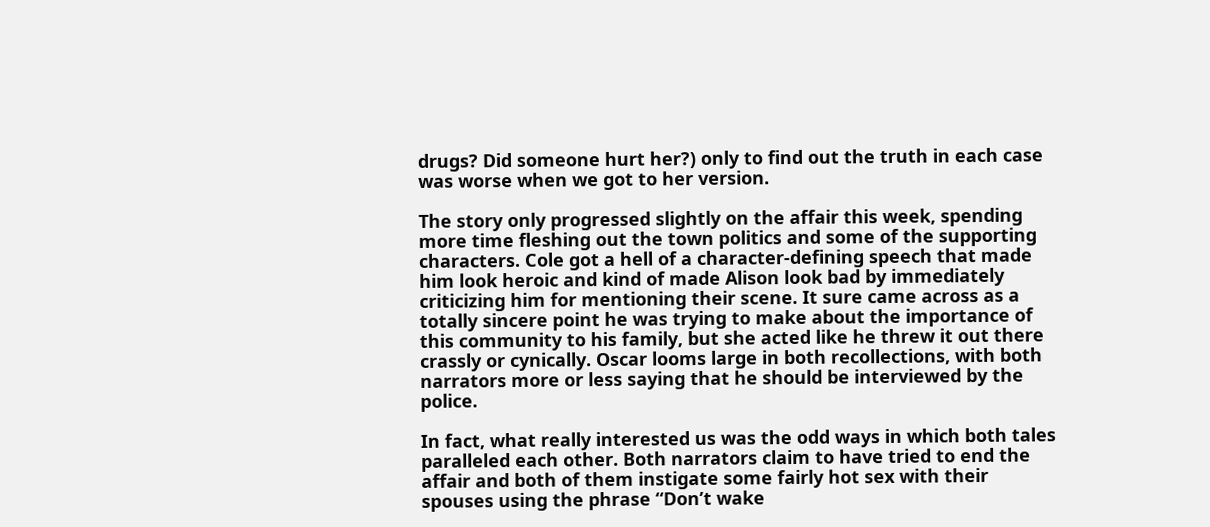drugs? Did someone hurt her?) only to find out the truth in each case was worse when we got to her version.

The story only progressed slightly on the affair this week, spending more time fleshing out the town politics and some of the supporting characters. Cole got a hell of a character-defining speech that made him look heroic and kind of made Alison look bad by immediately criticizing him for mentioning their scene. It sure came across as a totally sincere point he was trying to make about the importance of this community to his family, but she acted like he threw it out there crassly or cynically. Oscar looms large in both recollections, with both narrators more or less saying that he should be interviewed by the police.

In fact, what really interested us was the odd ways in which both tales paralleled each other. Both narrators claim to have tried to end the affair and both of them instigate some fairly hot sex with their spouses using the phrase “Don’t wake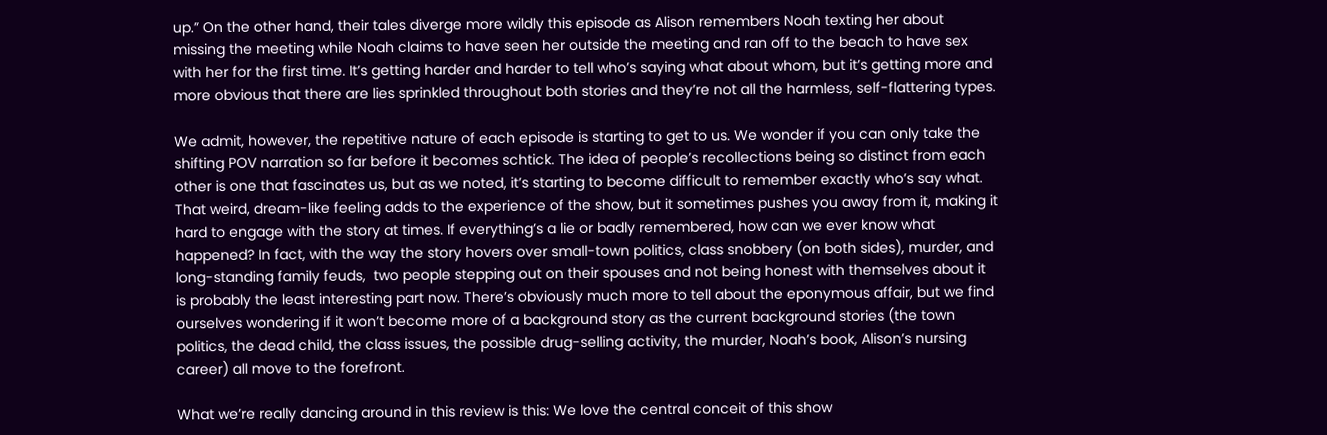up.” On the other hand, their tales diverge more wildly this episode as Alison remembers Noah texting her about missing the meeting while Noah claims to have seen her outside the meeting and ran off to the beach to have sex with her for the first time. It’s getting harder and harder to tell who’s saying what about whom, but it’s getting more and more obvious that there are lies sprinkled throughout both stories and they’re not all the harmless, self-flattering types.

We admit, however, the repetitive nature of each episode is starting to get to us. We wonder if you can only take the shifting POV narration so far before it becomes schtick. The idea of people’s recollections being so distinct from each other is one that fascinates us, but as we noted, it’s starting to become difficult to remember exactly who’s say what. That weird, dream-like feeling adds to the experience of the show, but it sometimes pushes you away from it, making it hard to engage with the story at times. If everything’s a lie or badly remembered, how can we ever know what happened? In fact, with the way the story hovers over small-town politics, class snobbery (on both sides), murder, and long-standing family feuds,  two people stepping out on their spouses and not being honest with themselves about it is probably the least interesting part now. There’s obviously much more to tell about the eponymous affair, but we find ourselves wondering if it won’t become more of a background story as the current background stories (the town politics, the dead child, the class issues, the possible drug-selling activity, the murder, Noah’s book, Alison’s nursing career) all move to the forefront.

What we’re really dancing around in this review is this: We love the central conceit of this show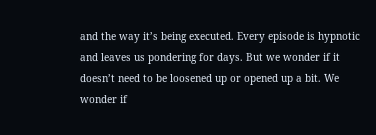and the way it’s being executed. Every episode is hypnotic and leaves us pondering for days. But we wonder if it doesn’t need to be loosened up or opened up a bit. We wonder if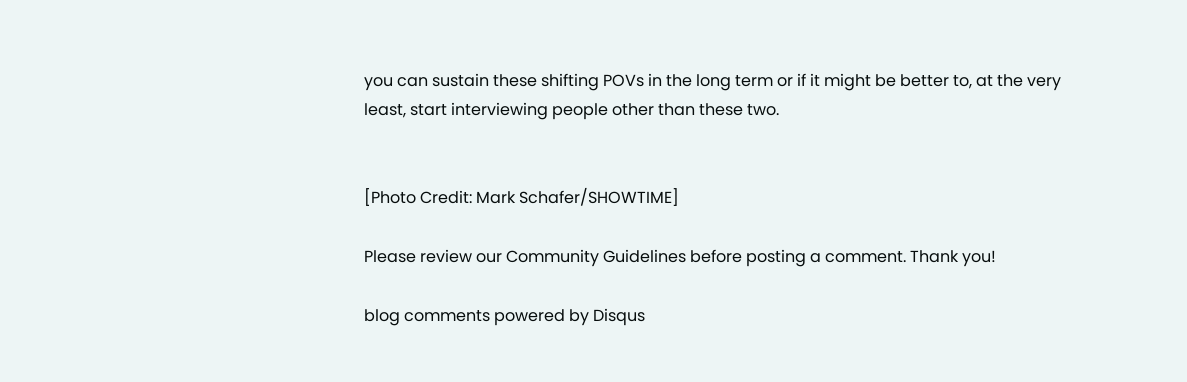you can sustain these shifting POVs in the long term or if it might be better to, at the very least, start interviewing people other than these two.


[Photo Credit: Mark Schafer/SHOWTIME]

Please review our Community Guidelines before posting a comment. Thank you!

blog comments powered by Disqus